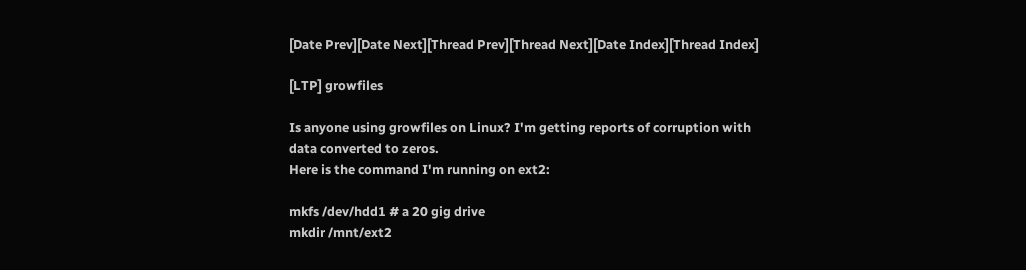[Date Prev][Date Next][Thread Prev][Thread Next][Date Index][Thread Index]

[LTP] growfiles

Is anyone using growfiles on Linux? I'm getting reports of corruption with
data converted to zeros.
Here is the command I'm running on ext2:

mkfs /dev/hdd1 # a 20 gig drive
mkdir /mnt/ext2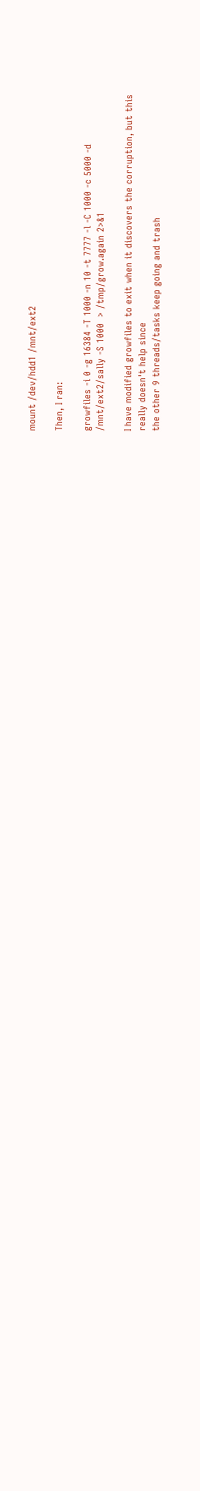mount /dev/hdd1 /mnt/ext2

Then, I ran:

growfiles -i 0 -g 16384 -T 1000 -n 10 -t 7777 -l -C 1000 -c 5000 -d
/mnt/ext2/sally -S 1000  > /tmp/grow.again 2>&1

I have modified growfiles to exit when it discovers the corruption, but this
really doesn't help since
the other 9 threads/tasks keep going and trash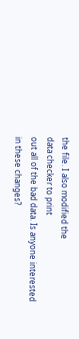the file. I also modified the
data checker to print
out all of the bad data. Is anyone interested in these changes?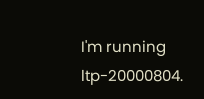I'm running ltp-20000804.